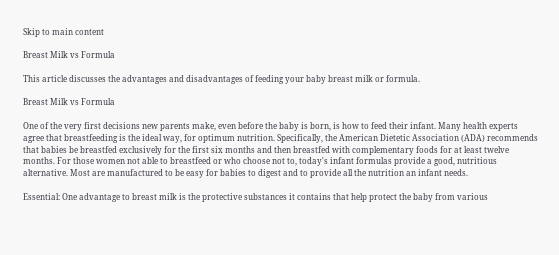Skip to main content

Breast Milk vs Formula

This article discusses the advantages and disadvantages of feeding your baby breast milk or formula.

Breast Milk vs Formula

One of the very first decisions new parents make, even before the baby is born, is how to feed their infant. Many health experts agree that breastfeeding is the ideal way, for optimum nutrition. Specifically, the American Dietetic Association (ADA) recommends that babies be breastfed exclusively for the first six months and then breastfed with complementary foods for at least twelve months. For those women not able to breastfeed or who choose not to, today's infant formulas provide a good, nutritious alternative. Most are manufactured to be easy for babies to digest and to provide all the nutrition an infant needs.

Essential: One advantage to breast milk is the protective substances it contains that help protect the baby from various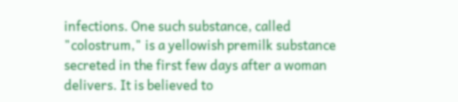infections. One such substance, called "colostrum," is a yellowish premilk substance secreted in the first few days after a woman delivers. It is believed to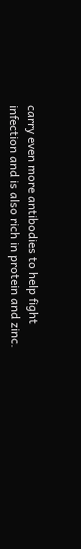carry even more antibodies to help fight infection and is also rich in protein and zinc.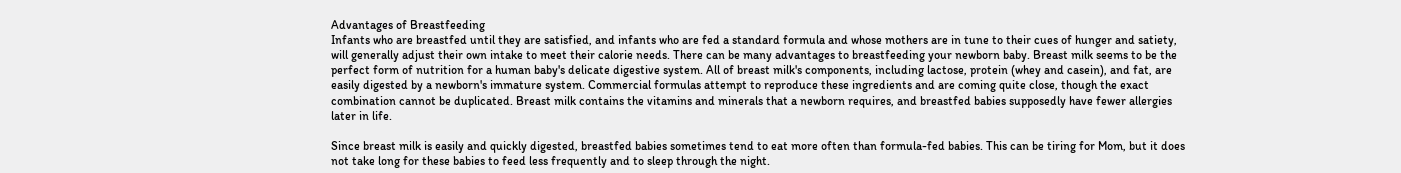Advantages of Breastfeeding
Infants who are breastfed until they are satisfied, and infants who are fed a standard formula and whose mothers are in tune to their cues of hunger and satiety, will generally adjust their own intake to meet their calorie needs. There can be many advantages to breastfeeding your newborn baby. Breast milk seems to be the perfect form of nutrition for a human baby's delicate digestive system. All of breast milk's components, including lactose, protein (whey and casein), and fat, are easily digested by a newborn's immature system. Commercial formulas attempt to reproduce these ingredients and are coming quite close, though the exact combination cannot be duplicated. Breast milk contains the vitamins and minerals that a newborn requires, and breastfed babies supposedly have fewer allergies later in life.

Since breast milk is easily and quickly digested, breastfed babies sometimes tend to eat more often than formula-fed babies. This can be tiring for Mom, but it does not take long for these babies to feed less frequently and to sleep through the night.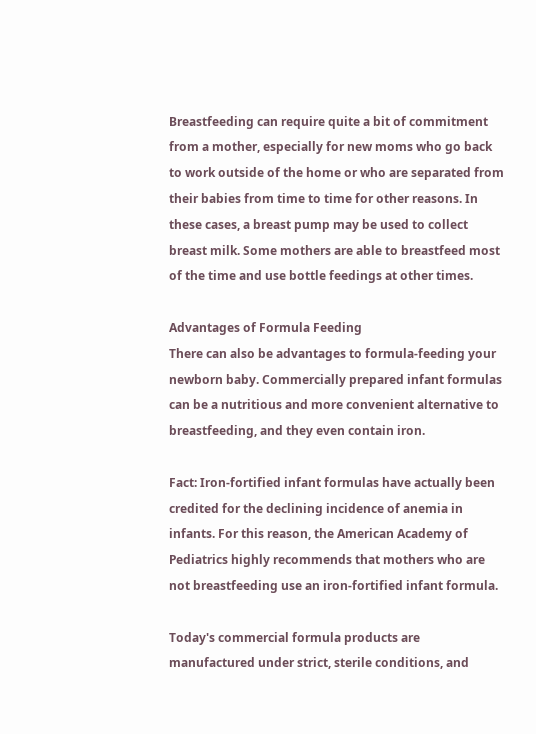Breastfeeding can require quite a bit of commitment from a mother, especially for new moms who go back to work outside of the home or who are separated from their babies from time to time for other reasons. In these cases, a breast pump may be used to collect breast milk. Some mothers are able to breastfeed most of the time and use bottle feedings at other times.

Advantages of Formula Feeding
There can also be advantages to formula-feeding your newborn baby. Commercially prepared infant formulas can be a nutritious and more convenient alternative to breastfeeding, and they even contain iron.

Fact: Iron-fortified infant formulas have actually been credited for the declining incidence of anemia in infants. For this reason, the American Academy of Pediatrics highly recommends that mothers who are not breastfeeding use an iron-fortified infant formula.

Today's commercial formula products are manufactured under strict, sterile conditions, and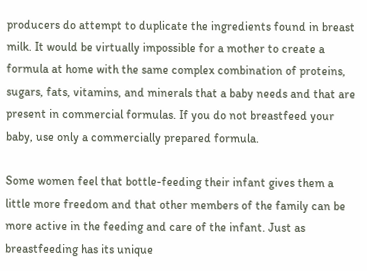producers do attempt to duplicate the ingredients found in breast milk. It would be virtually impossible for a mother to create a formula at home with the same complex combination of proteins, sugars, fats, vitamins, and minerals that a baby needs and that are present in commercial formulas. If you do not breastfeed your baby, use only a commercially prepared formula.

Some women feel that bottle-feeding their infant gives them a little more freedom and that other members of the family can be more active in the feeding and care of the infant. Just as breastfeeding has its unique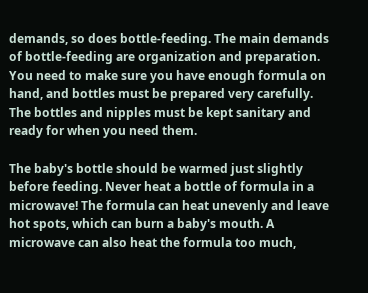demands, so does bottle-feeding. The main demands of bottle-feeding are organization and preparation. You need to make sure you have enough formula on hand, and bottles must be prepared very carefully. The bottles and nipples must be kept sanitary and ready for when you need them.

The baby's bottle should be warmed just slightly before feeding. Never heat a bottle of formula in a microwave! The formula can heat unevenly and leave hot spots, which can burn a baby's mouth. A microwave can also heat the formula too much,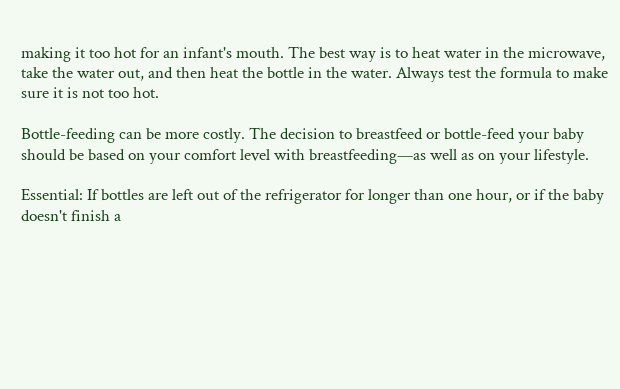making it too hot for an infant's mouth. The best way is to heat water in the microwave, take the water out, and then heat the bottle in the water. Always test the formula to make sure it is not too hot.

Bottle-feeding can be more costly. The decision to breastfeed or bottle-feed your baby should be based on your comfort level with breastfeeding—as well as on your lifestyle.

Essential: If bottles are left out of the refrigerator for longer than one hour, or if the baby doesn't finish a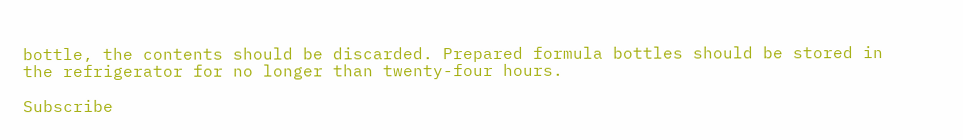bottle, the contents should be discarded. Prepared formula bottles should be stored in the refrigerator for no longer than twenty-four hours.

Subscribe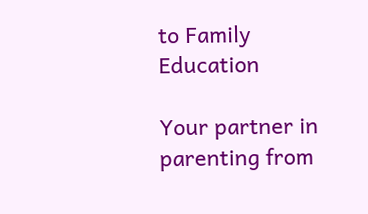to Family Education

Your partner in parenting from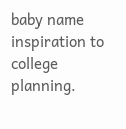baby name inspiration to college planning.